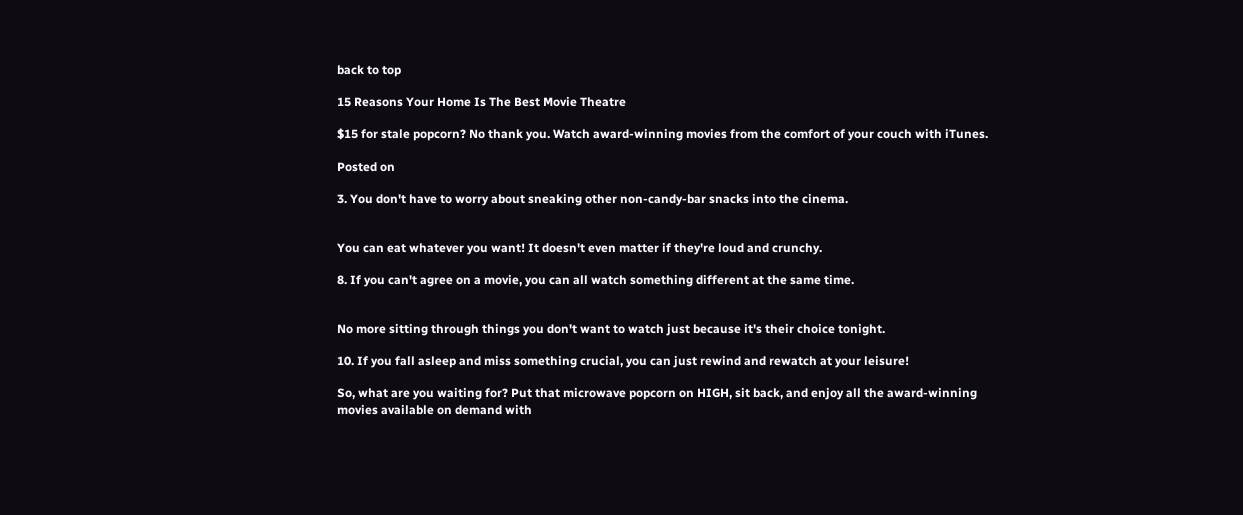back to top

15 Reasons Your Home Is The Best Movie Theatre

$15 for stale popcorn? No thank you. Watch award-winning movies from the comfort of your couch with iTunes.

Posted on

3. You don't have to worry about sneaking other non-candy-bar snacks into the cinema.


You can eat whatever you want! It doesn't even matter if they're loud and crunchy.

8. If you can't agree on a movie, you can all watch something different at the same time.


No more sitting through things you don't want to watch just because it's their choice tonight.

10. If you fall asleep and miss something crucial, you can just rewind and rewatch at your leisure!

So, what are you waiting for? Put that microwave popcorn on HIGH, sit back, and enjoy all the award-winning movies available on demand with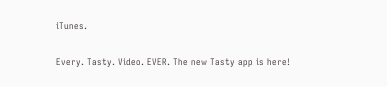iTunes.

Every. Tasty. Video. EVER. The new Tasty app is here!